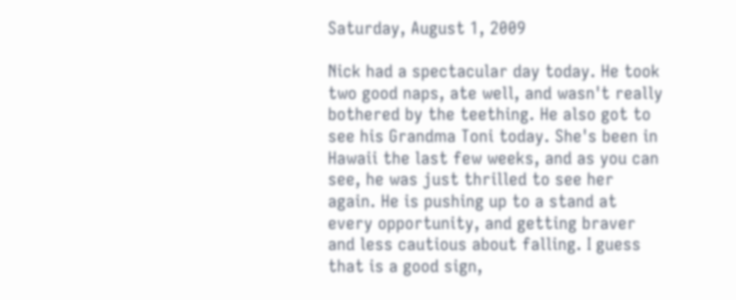Saturday, August 1, 2009

Nick had a spectacular day today. He took two good naps, ate well, and wasn't really bothered by the teething. He also got to see his Grandma Toni today. She's been in Hawaii the last few weeks, and as you can see, he was just thrilled to see her again. He is pushing up to a stand at every opportunity, and getting braver and less cautious about falling. I guess that is a good sign,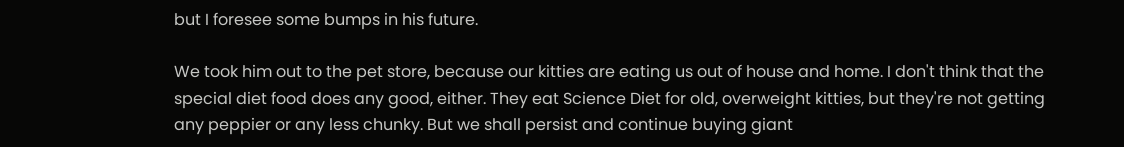but I foresee some bumps in his future.

We took him out to the pet store, because our kitties are eating us out of house and home. I don't think that the special diet food does any good, either. They eat Science Diet for old, overweight kitties, but they're not getting any peppier or any less chunky. But we shall persist and continue buying giant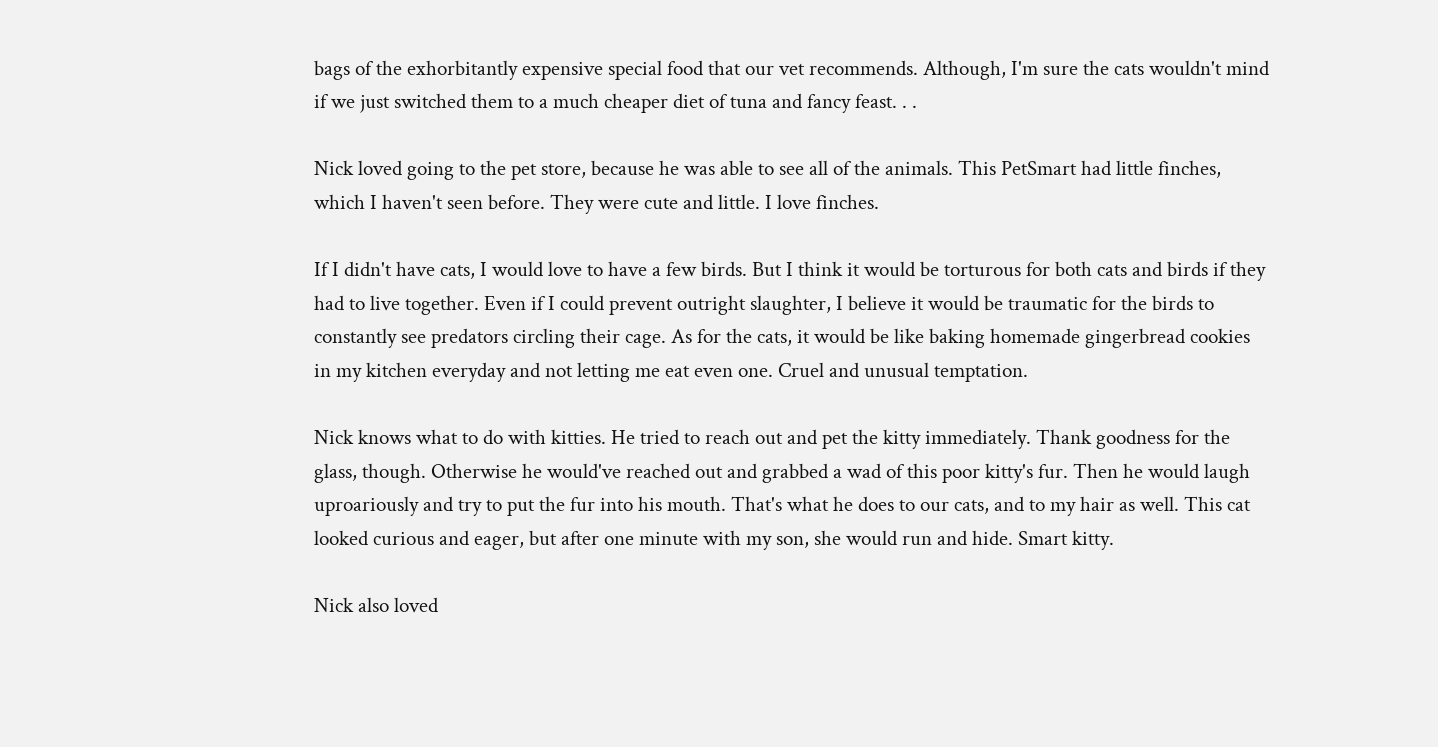bags of the exhorbitantly expensive special food that our vet recommends. Although, I'm sure the cats wouldn't mind if we just switched them to a much cheaper diet of tuna and fancy feast. . .

Nick loved going to the pet store, because he was able to see all of the animals. This PetSmart had little finches, which I haven't seen before. They were cute and little. I love finches.

If I didn't have cats, I would love to have a few birds. But I think it would be torturous for both cats and birds if they had to live together. Even if I could prevent outright slaughter, I believe it would be traumatic for the birds to constantly see predators circling their cage. As for the cats, it would be like baking homemade gingerbread cookies in my kitchen everyday and not letting me eat even one. Cruel and unusual temptation.

Nick knows what to do with kitties. He tried to reach out and pet the kitty immediately. Thank goodness for the glass, though. Otherwise he would've reached out and grabbed a wad of this poor kitty's fur. Then he would laugh uproariously and try to put the fur into his mouth. That's what he does to our cats, and to my hair as well. This cat looked curious and eager, but after one minute with my son, she would run and hide. Smart kitty.

Nick also loved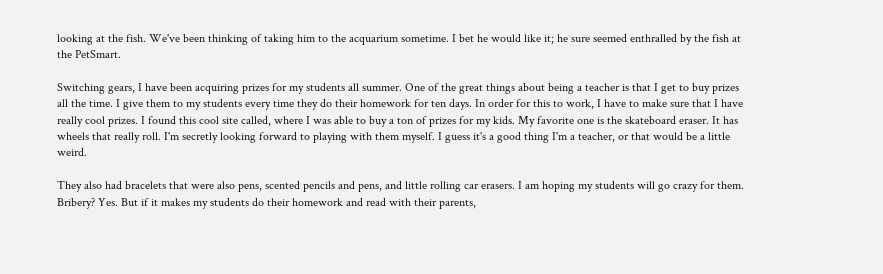looking at the fish. We've been thinking of taking him to the acquarium sometime. I bet he would like it; he sure seemed enthralled by the fish at the PetSmart.

Switching gears, I have been acquiring prizes for my students all summer. One of the great things about being a teacher is that I get to buy prizes all the time. I give them to my students every time they do their homework for ten days. In order for this to work, I have to make sure that I have really cool prizes. I found this cool site called, where I was able to buy a ton of prizes for my kids. My favorite one is the skateboard eraser. It has wheels that really roll. I'm secretly looking forward to playing with them myself. I guess it's a good thing I'm a teacher, or that would be a little weird.

They also had bracelets that were also pens, scented pencils and pens, and little rolling car erasers. I am hoping my students will go crazy for them. Bribery? Yes. But if it makes my students do their homework and read with their parents,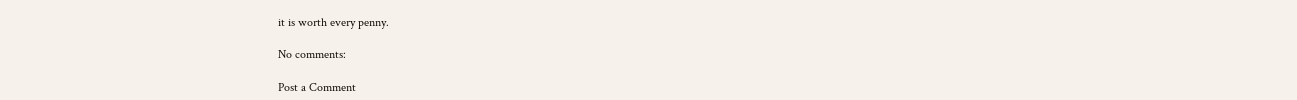it is worth every penny.

No comments:

Post a Comment